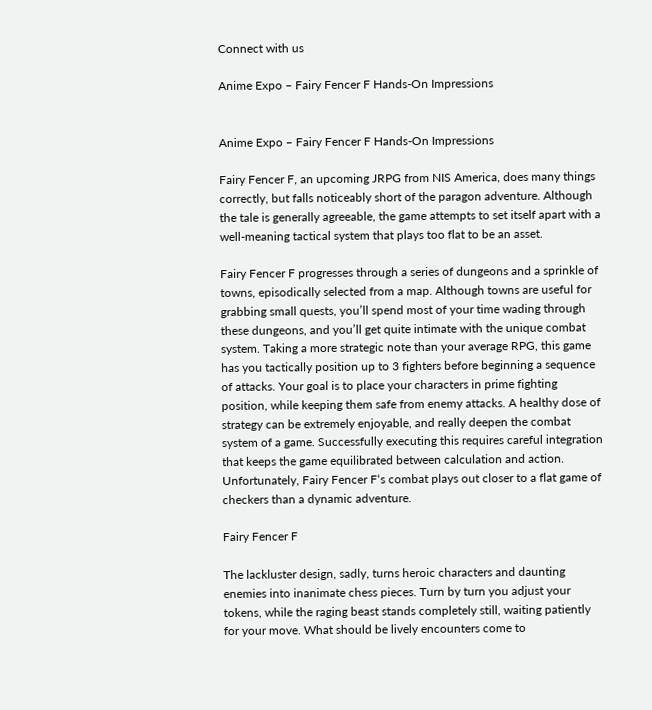Connect with us

Anime Expo – Fairy Fencer F Hands-On Impressions


Anime Expo – Fairy Fencer F Hands-On Impressions

Fairy Fencer F, an upcoming JRPG from NIS America, does many things correctly, but falls noticeably short of the paragon adventure. Although the tale is generally agreeable, the game attempts to set itself apart with a well-meaning tactical system that plays too flat to be an asset.

Fairy Fencer F progresses through a series of dungeons and a sprinkle of towns, episodically selected from a map. Although towns are useful for grabbing small quests, you’ll spend most of your time wading through these dungeons, and you’ll get quite intimate with the unique combat system. Taking a more strategic note than your average RPG, this game has you tactically position up to 3 fighters before beginning a sequence of attacks. Your goal is to place your characters in prime fighting position, while keeping them safe from enemy attacks. A healthy dose of strategy can be extremely enjoyable, and really deepen the combat system of a game. Successfully executing this requires careful integration that keeps the game equilibrated between calculation and action. Unfortunately, Fairy Fencer F‘s combat plays out closer to a flat game of checkers than a dynamic adventure.

Fairy Fencer F

The lackluster design, sadly, turns heroic characters and daunting enemies into inanimate chess pieces. Turn by turn you adjust your tokens, while the raging beast stands completely still, waiting patiently for your move. What should be lively encounters come to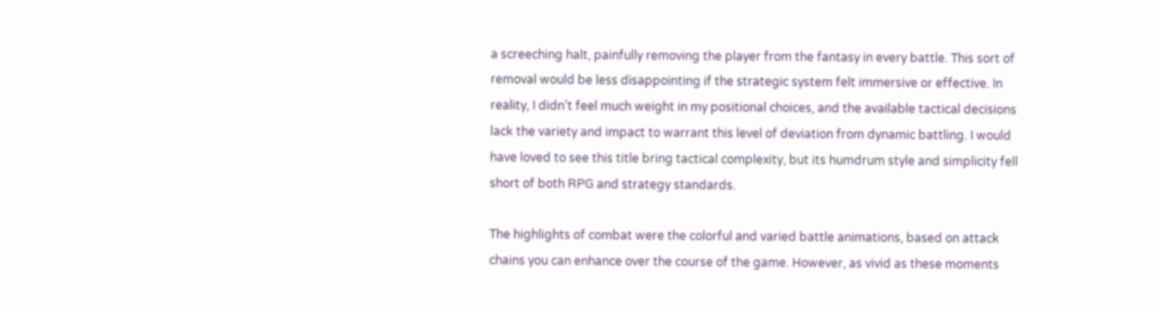a screeching halt, painfully removing the player from the fantasy in every battle. This sort of removal would be less disappointing if the strategic system felt immersive or effective. In reality, I didn’t feel much weight in my positional choices, and the available tactical decisions lack the variety and impact to warrant this level of deviation from dynamic battling. I would have loved to see this title bring tactical complexity, but its humdrum style and simplicity fell short of both RPG and strategy standards.

The highlights of combat were the colorful and varied battle animations, based on attack chains you can enhance over the course of the game. However, as vivid as these moments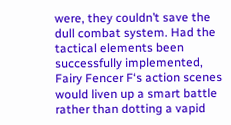were, they couldn’t save the dull combat system. Had the tactical elements been successfully implemented, Fairy Fencer F‘s action scenes would liven up a smart battle rather than dotting a vapid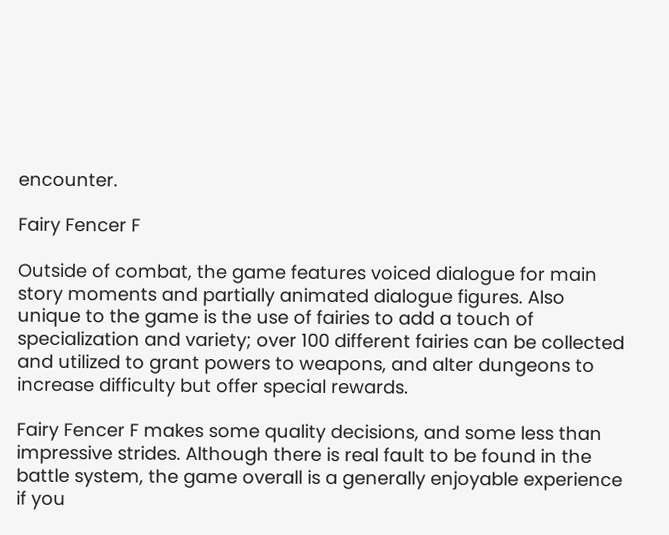encounter.

Fairy Fencer F

Outside of combat, the game features voiced dialogue for main story moments and partially animated dialogue figures. Also unique to the game is the use of fairies to add a touch of specialization and variety; over 100 different fairies can be collected and utilized to grant powers to weapons, and alter dungeons to increase difficulty but offer special rewards.

Fairy Fencer F makes some quality decisions, and some less than impressive strides. Although there is real fault to be found in the battle system, the game overall is a generally enjoyable experience if you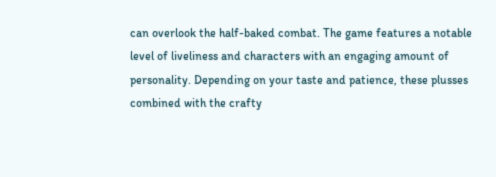can overlook the half-baked combat. The game features a notable level of liveliness and characters with an engaging amount of personality. Depending on your taste and patience, these plusses combined with the crafty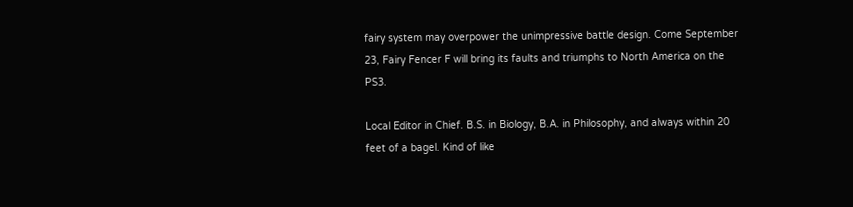fairy system may overpower the unimpressive battle design. Come September 23, Fairy Fencer F will bring its faults and triumphs to North America on the PS3.

Local Editor in Chief. B.S. in Biology, B.A. in Philosophy, and always within 20 feet of a bagel. Kind of like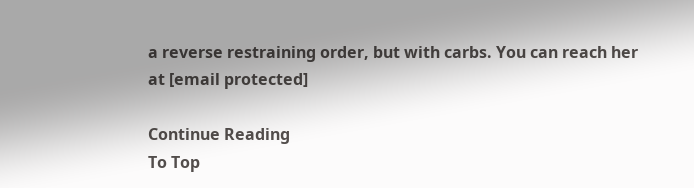a reverse restraining order, but with carbs. You can reach her at [email protected]

Continue Reading
To Top